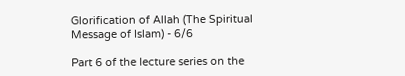Glorification of Allah (The Spiritual Message of Islam) - 6/6

Part 6 of the lecture series on the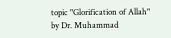topic "Glorification of Allah" by Dr. Muhammad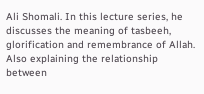Ali Shomali. In this lecture series, he discusses the meaning of tasbeeh, glorification and remembrance of Allah. Also explaining the relationship between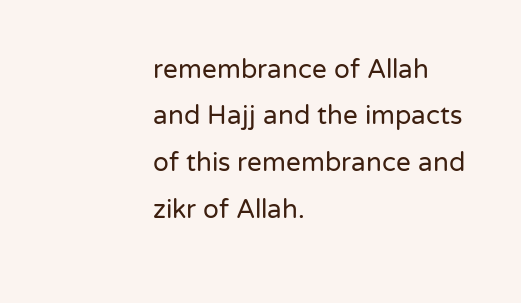remembrance of Allah and Hajj and the impacts of this remembrance and zikr of Allah.